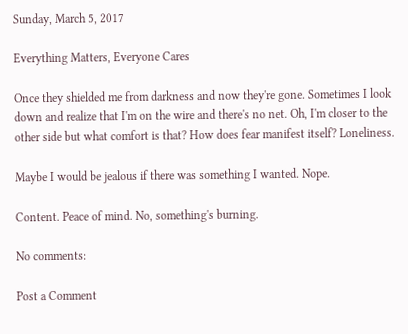Sunday, March 5, 2017

Everything Matters, Everyone Cares

Once they shielded me from darkness and now they're gone. Sometimes I look down and realize that I'm on the wire and there's no net. Oh, I'm closer to the other side but what comfort is that? How does fear manifest itself? Loneliness.

Maybe I would be jealous if there was something I wanted. Nope.

Content. Peace of mind. No, something's burning.

No comments:

Post a Comment